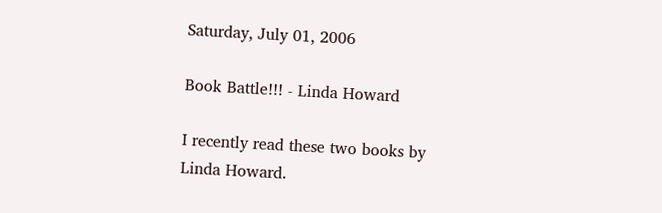Saturday, July 01, 2006

Book Battle!!! - Linda Howard

I recently read these two books by Linda Howard.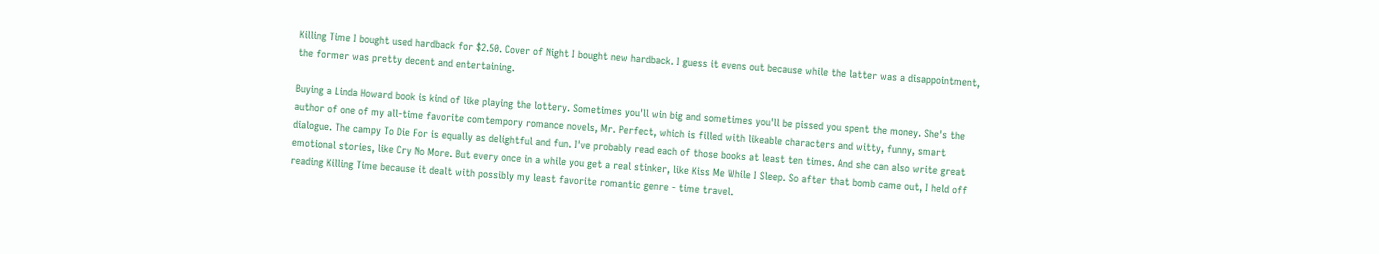Killing Time I bought used hardback for $2.50. Cover of Night I bought new hardback. I guess it evens out because while the latter was a disappointment, the former was pretty decent and entertaining.

Buying a Linda Howard book is kind of like playing the lottery. Sometimes you'll win big and sometimes you'll be pissed you spent the money. She's the author of one of my all-time favorite comtempory romance novels, Mr. Perfect, which is filled with likeable characters and witty, funny, smart dialogue. The campy To Die For is equally as delightful and fun. I've probably read each of those books at least ten times. And she can also write great emotional stories, like Cry No More. But every once in a while you get a real stinker, like Kiss Me While I Sleep. So after that bomb came out, I held off reading Killing Time because it dealt with possibly my least favorite romantic genre - time travel.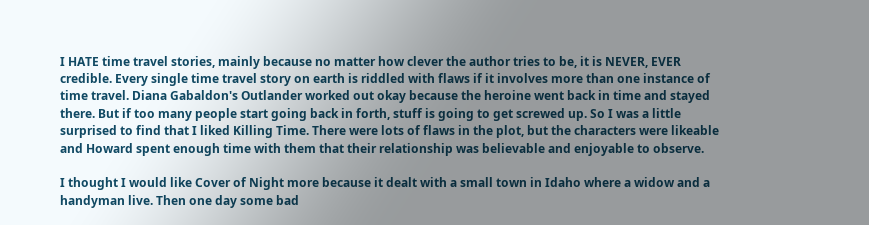I HATE time travel stories, mainly because no matter how clever the author tries to be, it is NEVER, EVER credible. Every single time travel story on earth is riddled with flaws if it involves more than one instance of time travel. Diana Gabaldon's Outlander worked out okay because the heroine went back in time and stayed there. But if too many people start going back in forth, stuff is going to get screwed up. So I was a little surprised to find that I liked Killing Time. There were lots of flaws in the plot, but the characters were likeable and Howard spent enough time with them that their relationship was believable and enjoyable to observe.

I thought I would like Cover of Night more because it dealt with a small town in Idaho where a widow and a handyman live. Then one day some bad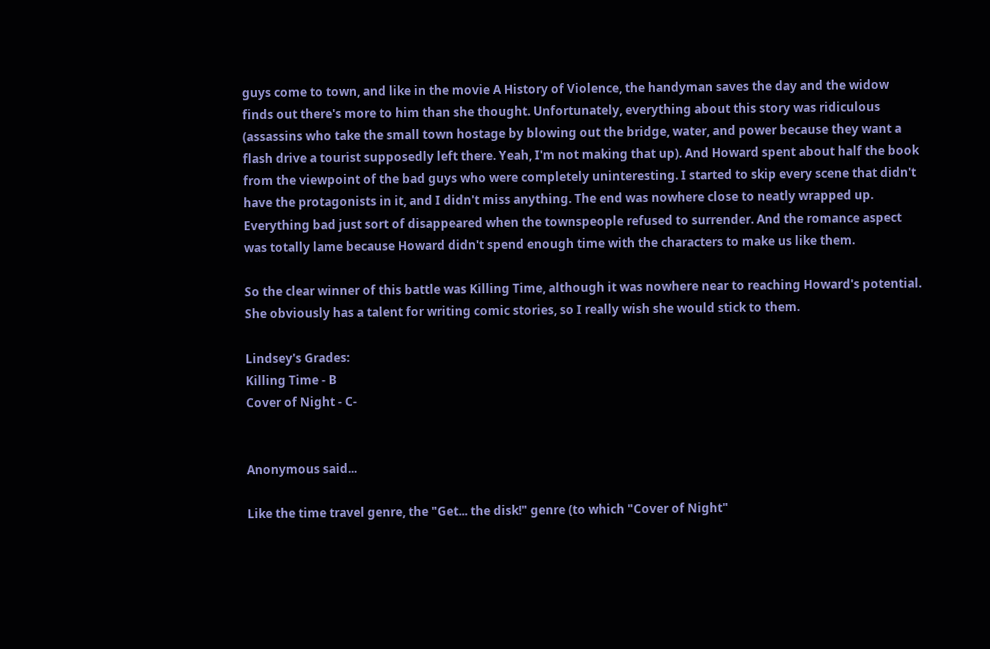guys come to town, and like in the movie A History of Violence, the handyman saves the day and the widow finds out there's more to him than she thought. Unfortunately, everything about this story was ridiculous (assassins who take the small town hostage by blowing out the bridge, water, and power because they want a flash drive a tourist supposedly left there. Yeah, I'm not making that up). And Howard spent about half the book from the viewpoint of the bad guys who were completely uninteresting. I started to skip every scene that didn't have the protagonists in it, and I didn't miss anything. The end was nowhere close to neatly wrapped up. Everything bad just sort of disappeared when the townspeople refused to surrender. And the romance aspect was totally lame because Howard didn't spend enough time with the characters to make us like them.

So the clear winner of this battle was Killing Time, although it was nowhere near to reaching Howard's potential. She obviously has a talent for writing comic stories, so I really wish she would stick to them.

Lindsey's Grades:
Killing Time - B
Cover of Night - C-


Anonymous said...

Like the time travel genre, the "Get... the disk!" genre (to which "Cover of Night"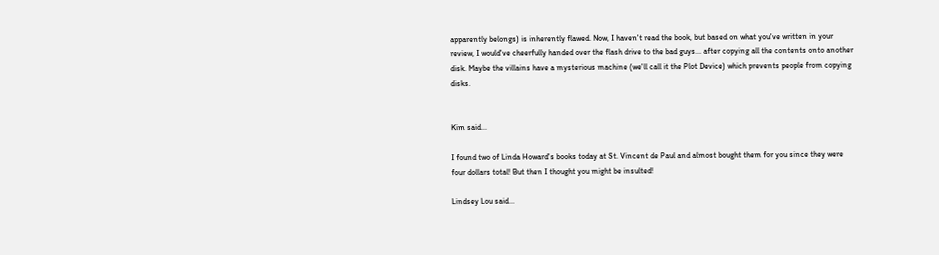apparently belongs) is inherently flawed. Now, I haven't read the book, but based on what you've written in your review, I would've cheerfully handed over the flash drive to the bad guys... after copying all the contents onto another disk. Maybe the villains have a mysterious machine (we'll call it the Plot Device) which prevents people from copying disks.


Kim said...

I found two of Linda Howard's books today at St. Vincent de Paul and almost bought them for you since they were four dollars total! But then I thought you might be insulted!

Lindsey Lou said...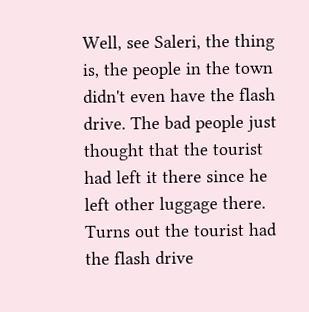Well, see Saleri, the thing is, the people in the town didn't even have the flash drive. The bad people just thought that the tourist had left it there since he left other luggage there. Turns out the tourist had the flash drive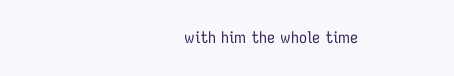with him the whole time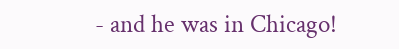- and he was in Chicago!